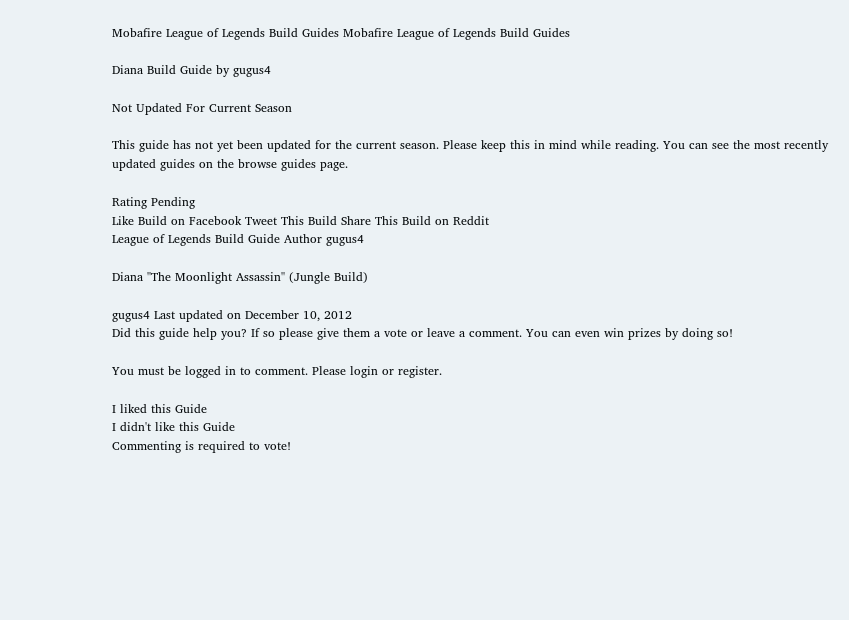Mobafire League of Legends Build Guides Mobafire League of Legends Build Guides

Diana Build Guide by gugus4

Not Updated For Current Season

This guide has not yet been updated for the current season. Please keep this in mind while reading. You can see the most recently updated guides on the browse guides page.

Rating Pending
Like Build on Facebook Tweet This Build Share This Build on Reddit
League of Legends Build Guide Author gugus4

Diana ''The Moonlight Assassin'' (Jungle Build)

gugus4 Last updated on December 10, 2012
Did this guide help you? If so please give them a vote or leave a comment. You can even win prizes by doing so!

You must be logged in to comment. Please login or register.

I liked this Guide
I didn't like this Guide
Commenting is required to vote!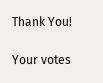Thank You!

Your votes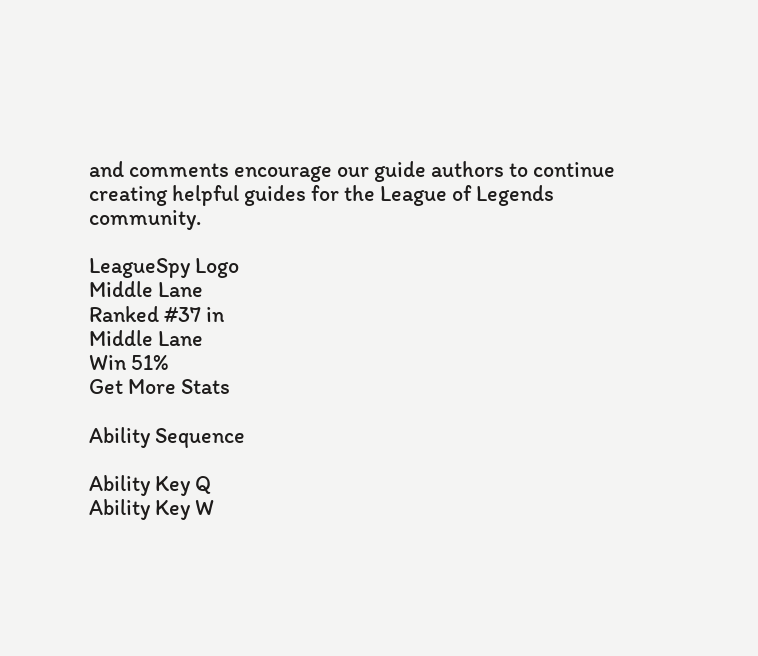and comments encourage our guide authors to continue
creating helpful guides for the League of Legends community.

LeagueSpy Logo
Middle Lane
Ranked #37 in
Middle Lane
Win 51%
Get More Stats

Ability Sequence

Ability Key Q
Ability Key W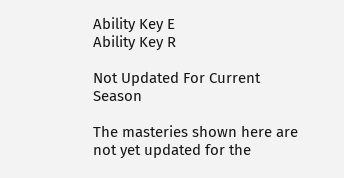Ability Key E
Ability Key R

Not Updated For Current Season

The masteries shown here are not yet updated for the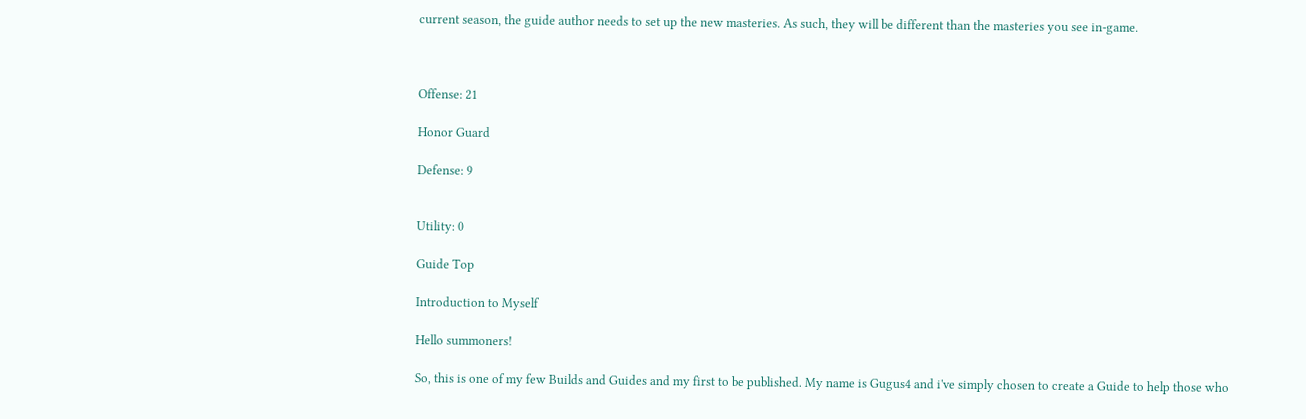current season, the guide author needs to set up the new masteries. As such, they will be different than the masteries you see in-game.



Offense: 21

Honor Guard

Defense: 9


Utility: 0

Guide Top

Introduction to Myself

Hello summoners!

So, this is one of my few Builds and Guides and my first to be published. My name is Gugus4 and i've simply chosen to create a Guide to help those who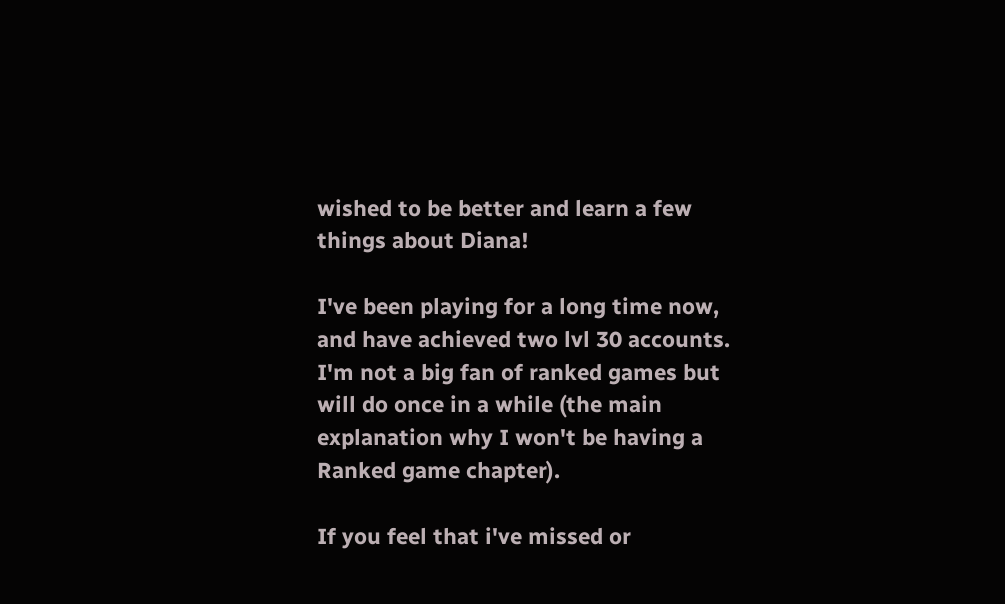wished to be better and learn a few things about Diana!

I've been playing for a long time now, and have achieved two lvl 30 accounts. I'm not a big fan of ranked games but will do once in a while (the main explanation why I won't be having a Ranked game chapter).

If you feel that i've missed or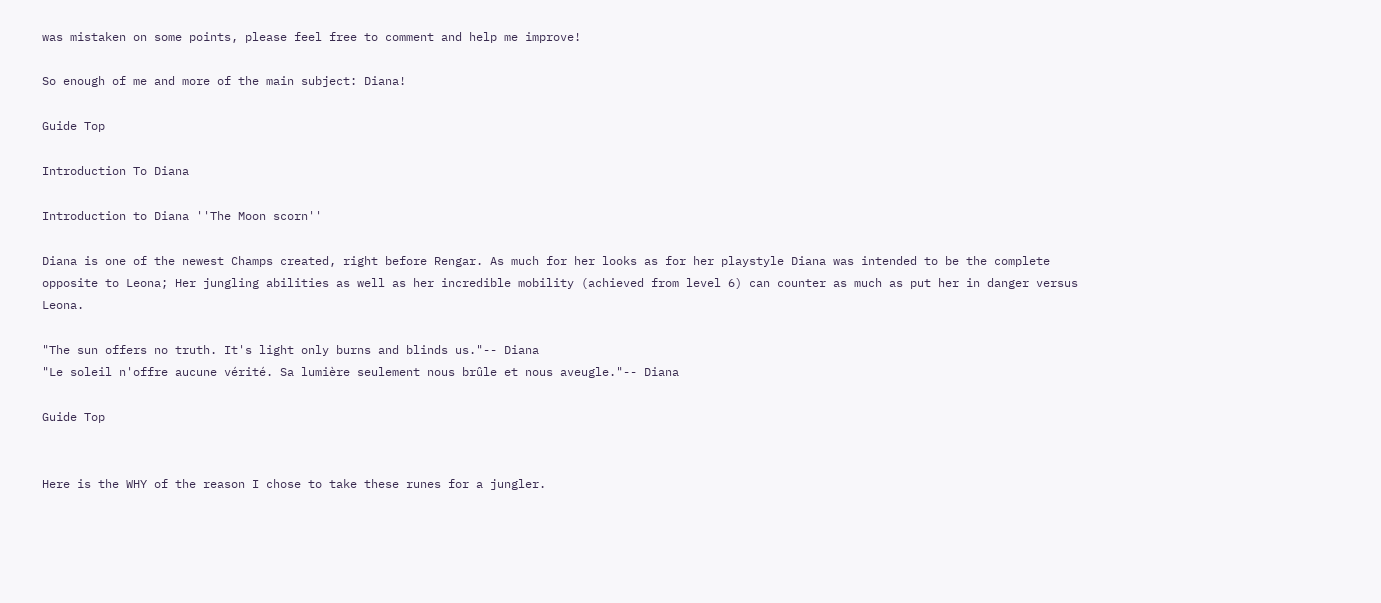was mistaken on some points, please feel free to comment and help me improve!

So enough of me and more of the main subject: Diana!

Guide Top

Introduction To Diana

Introduction to Diana ''The Moon scorn''

Diana is one of the newest Champs created, right before Rengar. As much for her looks as for her playstyle Diana was intended to be the complete opposite to Leona; Her jungling abilities as well as her incredible mobility (achieved from level 6) can counter as much as put her in danger versus Leona.

"The sun offers no truth. It's light only burns and blinds us."-- Diana
"Le soleil n'offre aucune vérité. Sa lumière seulement nous brûle et nous aveugle."-- Diana

Guide Top


Here is the WHY of the reason I chose to take these runes for a jungler.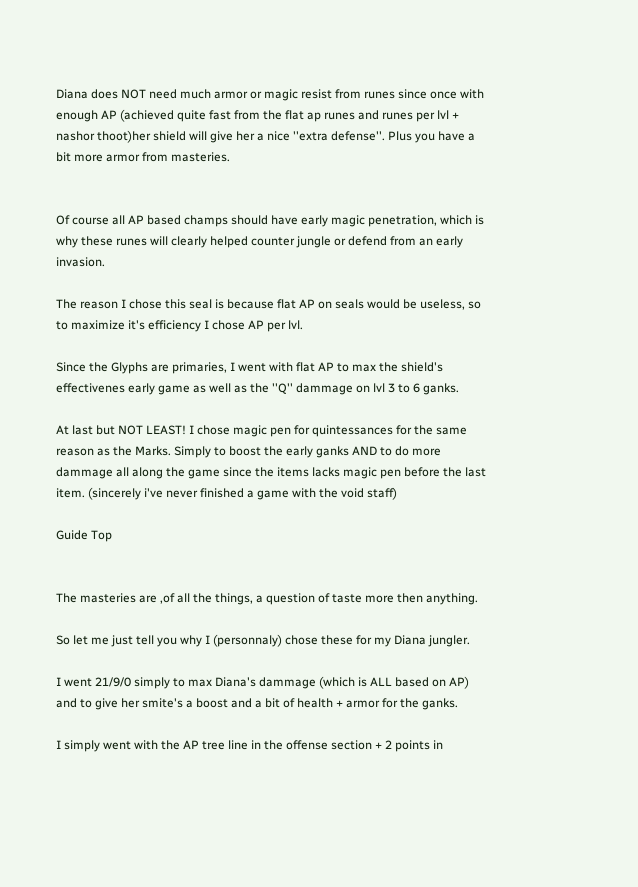Diana does NOT need much armor or magic resist from runes since once with enough AP (achieved quite fast from the flat ap runes and runes per lvl + nashor thoot)her shield will give her a nice ''extra defense''. Plus you have a bit more armor from masteries.


Of course all AP based champs should have early magic penetration, which is why these runes will clearly helped counter jungle or defend from an early invasion.

The reason I chose this seal is because flat AP on seals would be useless, so to maximize it's efficiency I chose AP per lvl.

Since the Glyphs are primaries, I went with flat AP to max the shield's effectivenes early game as well as the ''Q'' dammage on lvl 3 to 6 ganks.

At last but NOT LEAST! I chose magic pen for quintessances for the same reason as the Marks. Simply to boost the early ganks AND to do more dammage all along the game since the items lacks magic pen before the last item. (sincerely i've never finished a game with the void staff)

Guide Top


The masteries are ,of all the things, a question of taste more then anything.

So let me just tell you why I (personnaly) chose these for my Diana jungler.

I went 21/9/0 simply to max Diana's dammage (which is ALL based on AP) and to give her smite's a boost and a bit of health + armor for the ganks.

I simply went with the AP tree line in the offense section + 2 points in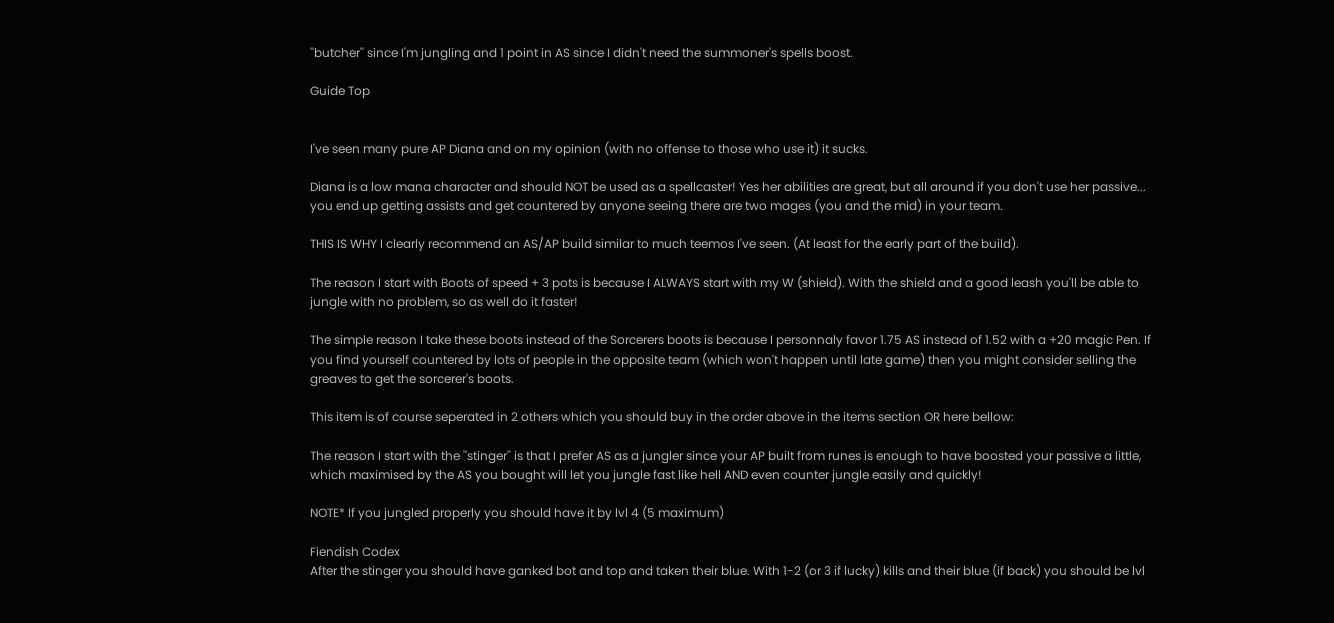''butcher'' since I'm jungling and 1 point in AS since I didn't need the summoner's spells boost.

Guide Top


I've seen many pure AP Diana and on my opinion (with no offense to those who use it) it sucks.

Diana is a low mana character and should NOT be used as a spellcaster! Yes her abilities are great, but all around if you don't use her passive... you end up getting assists and get countered by anyone seeing there are two mages (you and the mid) in your team.

THIS IS WHY I clearly recommend an AS/AP build similar to much teemos I've seen. (At least for the early part of the build).

The reason I start with Boots of speed + 3 pots is because I ALWAYS start with my W (shield). With the shield and a good leash you'll be able to jungle with no problem, so as well do it faster!

The simple reason I take these boots instead of the Sorcerers boots is because I personnaly favor 1.75 AS instead of 1.52 with a +20 magic Pen. If you find yourself countered by lots of people in the opposite team (which won't happen until late game) then you might consider selling the greaves to get the sorcerer's boots.

This item is of course seperated in 2 others which you should buy in the order above in the items section OR here bellow:

The reason I start with the ''stinger'' is that I prefer AS as a jungler since your AP built from runes is enough to have boosted your passive a little, which maximised by the AS you bought will let you jungle fast like hell AND even counter jungle easily and quickly!

NOTE* If you jungled properly you should have it by lvl 4 (5 maximum)

Fiendish Codex
After the stinger you should have ganked bot and top and taken their blue. With 1-2 (or 3 if lucky) kills and their blue (if back) you should be lvl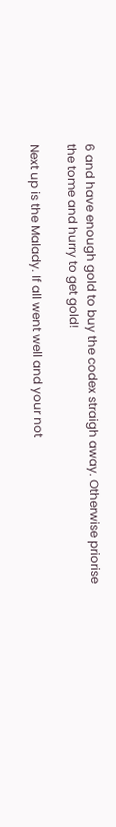6 and have enough gold to buy the codex straigh away. Otherwise priorise the tome and hurry to get gold!

Next up is the Malady. If all went well and your not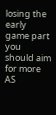losing the early game part you should aim for more AS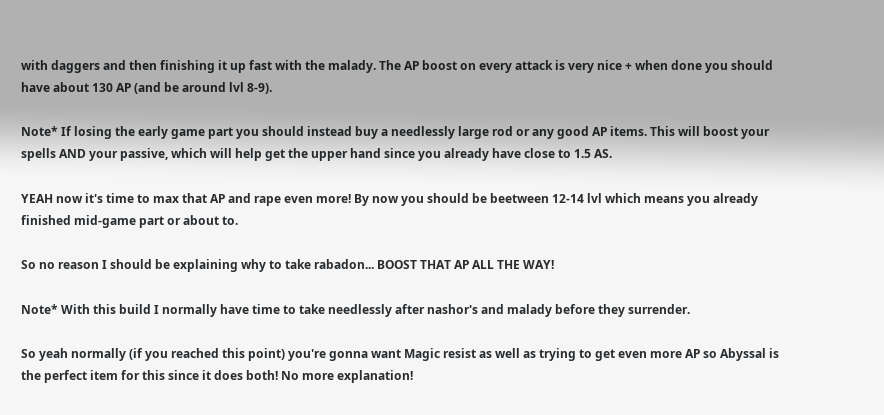with daggers and then finishing it up fast with the malady. The AP boost on every attack is very nice + when done you should have about 130 AP (and be around lvl 8-9).

Note* If losing the early game part you should instead buy a needlessly large rod or any good AP items. This will boost your spells AND your passive, which will help get the upper hand since you already have close to 1.5 AS.

YEAH now it's time to max that AP and rape even more! By now you should be beetween 12-14 lvl which means you already finished mid-game part or about to.

So no reason I should be explaining why to take rabadon... BOOST THAT AP ALL THE WAY!

Note* With this build I normally have time to take needlessly after nashor's and malady before they surrender.

So yeah normally (if you reached this point) you're gonna want Magic resist as well as trying to get even more AP so Abyssal is the perfect item for this since it does both! No more explanation!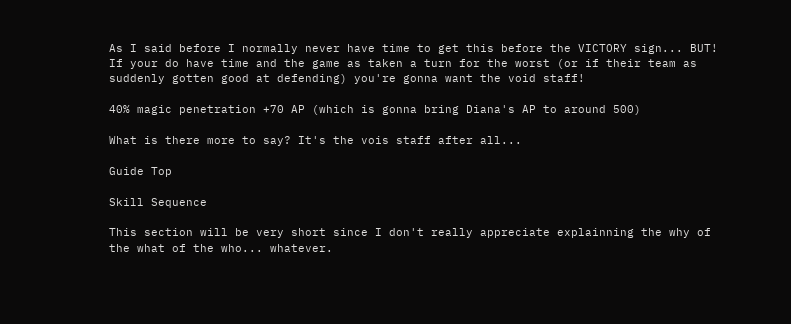As I said before I normally never have time to get this before the VICTORY sign... BUT! If your do have time and the game as taken a turn for the worst (or if their team as suddenly gotten good at defending) you're gonna want the void staff!

40% magic penetration +70 AP (which is gonna bring Diana's AP to around 500)

What is there more to say? It's the vois staff after all...

Guide Top

Skill Sequence

This section will be very short since I don't really appreciate explainning the why of the what of the who... whatever.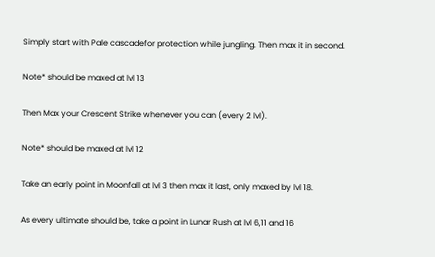Simply start with Pale cascadefor protection while jungling. Then max it in second.

Note* should be maxed at lvl 13

Then Max your Crescent Strike whenever you can (every 2 lvl).

Note* should be maxed at lvl 12

Take an early point in Moonfall at lvl 3 then max it last, only maxed by lvl 18.

As every ultimate should be, take a point in Lunar Rush at lvl 6,11 and 16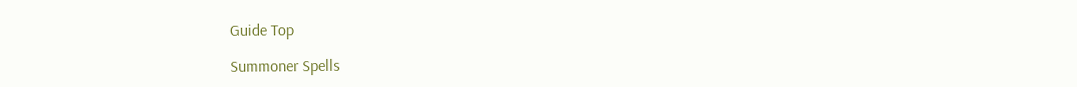Guide Top

Summoner Spells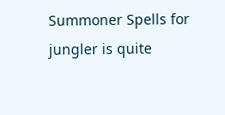Summoner Spells for jungler is quite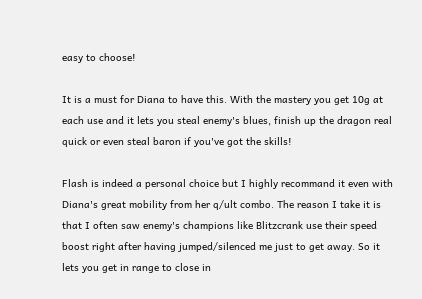easy to choose!

It is a must for Diana to have this. With the mastery you get 10g at each use and it lets you steal enemy's blues, finish up the dragon real quick or even steal baron if you've got the skills!

Flash is indeed a personal choice but I highly recommand it even with Diana's great mobility from her q/ult combo. The reason I take it is that I often saw enemy's champions like Blitzcrank use their speed boost right after having jumped/silenced me just to get away. So it lets you get in range to close in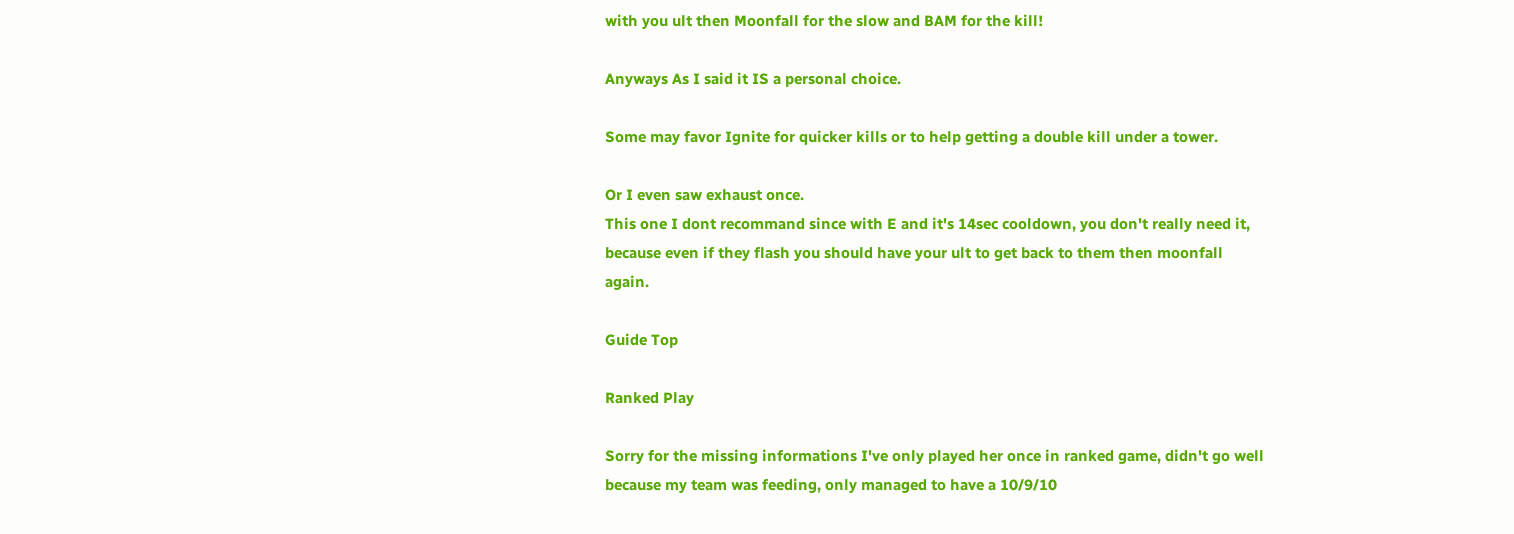with you ult then Moonfall for the slow and BAM for the kill!

Anyways As I said it IS a personal choice.

Some may favor Ignite for quicker kills or to help getting a double kill under a tower.

Or I even saw exhaust once.
This one I dont recommand since with E and it's 14sec cooldown, you don't really need it, because even if they flash you should have your ult to get back to them then moonfall again.

Guide Top

Ranked Play

Sorry for the missing informations I've only played her once in ranked game, didn't go well because my team was feeding, only managed to have a 10/9/10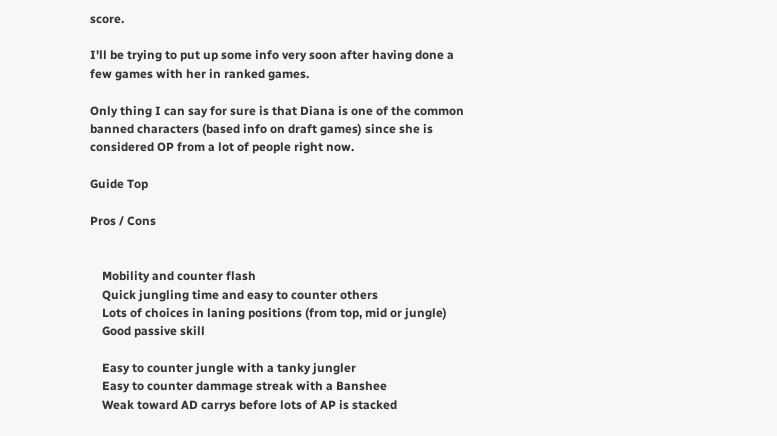score.

I'll be trying to put up some info very soon after having done a few games with her in ranked games.

Only thing I can say for sure is that Diana is one of the common banned characters (based info on draft games) since she is considered OP from a lot of people right now.

Guide Top

Pros / Cons


    Mobility and counter flash
    Quick jungling time and easy to counter others
    Lots of choices in laning positions (from top, mid or jungle)
    Good passive skill

    Easy to counter jungle with a tanky jungler
    Easy to counter dammage streak with a Banshee
    Weak toward AD carrys before lots of AP is stacked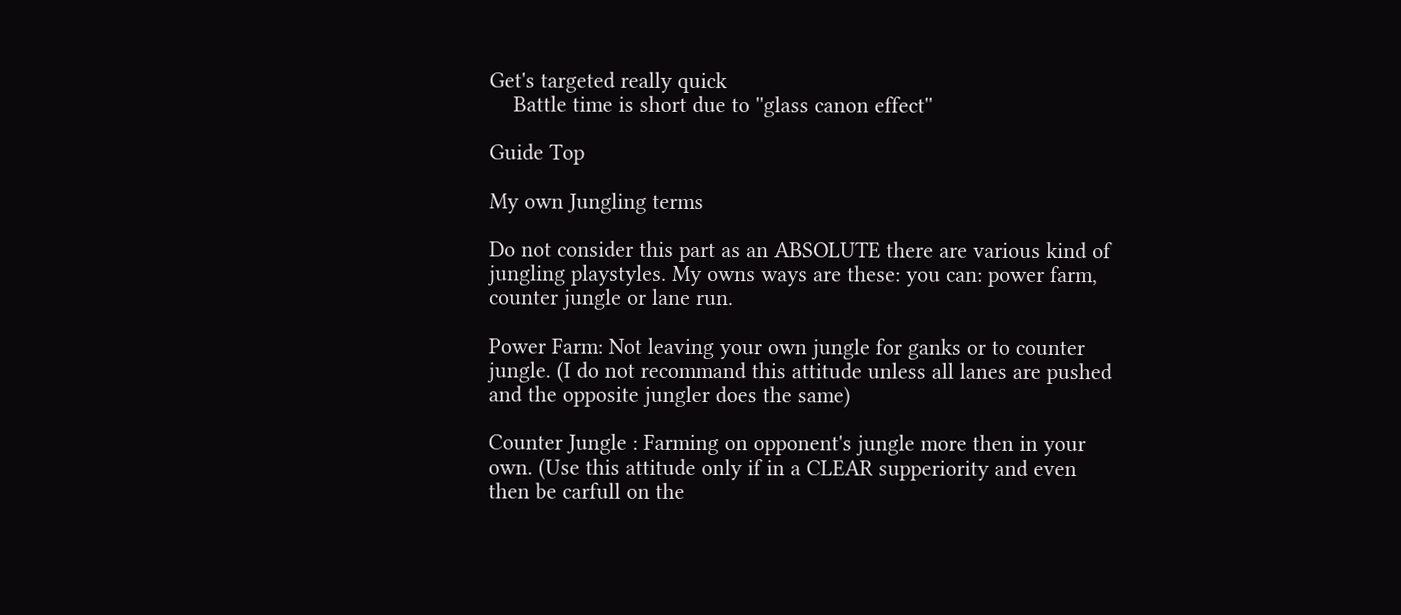Get's targeted really quick
    Battle time is short due to ''glass canon effect''

Guide Top

My own Jungling terms

Do not consider this part as an ABSOLUTE there are various kind of jungling playstyles. My owns ways are these: you can: power farm, counter jungle or lane run.

Power Farm: Not leaving your own jungle for ganks or to counter jungle. (I do not recommand this attitude unless all lanes are pushed and the opposite jungler does the same)

Counter Jungle : Farming on opponent's jungle more then in your own. (Use this attitude only if in a CLEAR supperiority and even then be carfull on the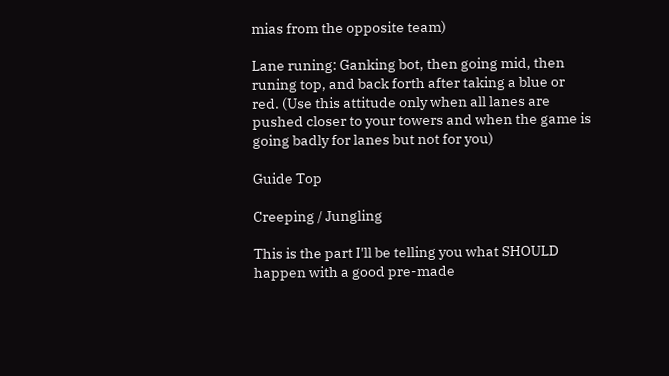mias from the opposite team)

Lane runing: Ganking bot, then going mid, then runing top, and back forth after taking a blue or red. (Use this attitude only when all lanes are pushed closer to your towers and when the game is going badly for lanes but not for you)

Guide Top

Creeping / Jungling

This is the part I'll be telling you what SHOULD happen with a good pre-made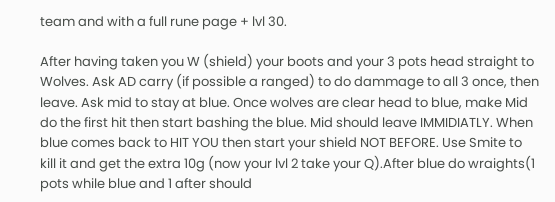team and with a full rune page + lvl 30.

After having taken you W (shield) your boots and your 3 pots head straight to Wolves. Ask AD carry (if possible a ranged) to do dammage to all 3 once, then leave. Ask mid to stay at blue. Once wolves are clear head to blue, make Mid do the first hit then start bashing the blue. Mid should leave IMMIDIATLY. When blue comes back to HIT YOU then start your shield NOT BEFORE. Use Smite to kill it and get the extra 10g (now your lvl 2 take your Q).After blue do wraights(1 pots while blue and 1 after should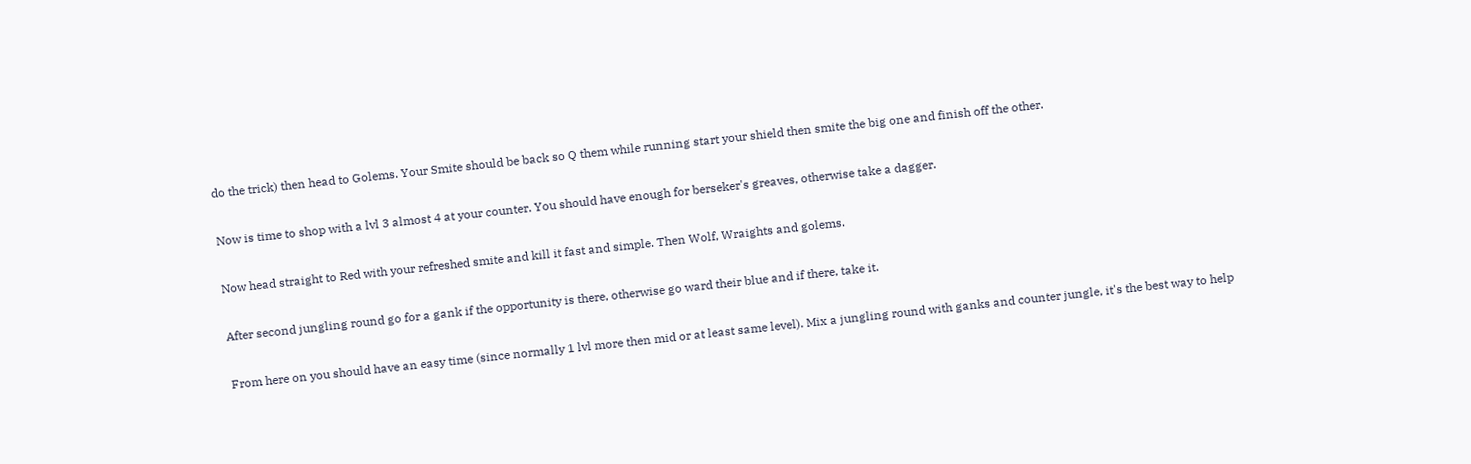do the trick) then head to Golems. Your Smite should be back so Q them while running start your shield then smite the big one and finish off the other.

Now is time to shop with a lvl 3 almost 4 at your counter. You should have enough for berseker's greaves, otherwise take a dagger.

Now head straight to Red with your refreshed smite and kill it fast and simple. Then Wolf, Wraights and golems.

After second jungling round go for a gank if the opportunity is there, otherwise go ward their blue and if there, take it.

From here on you should have an easy time (since normally 1 lvl more then mid or at least same level). Mix a jungling round with ganks and counter jungle, it's the best way to help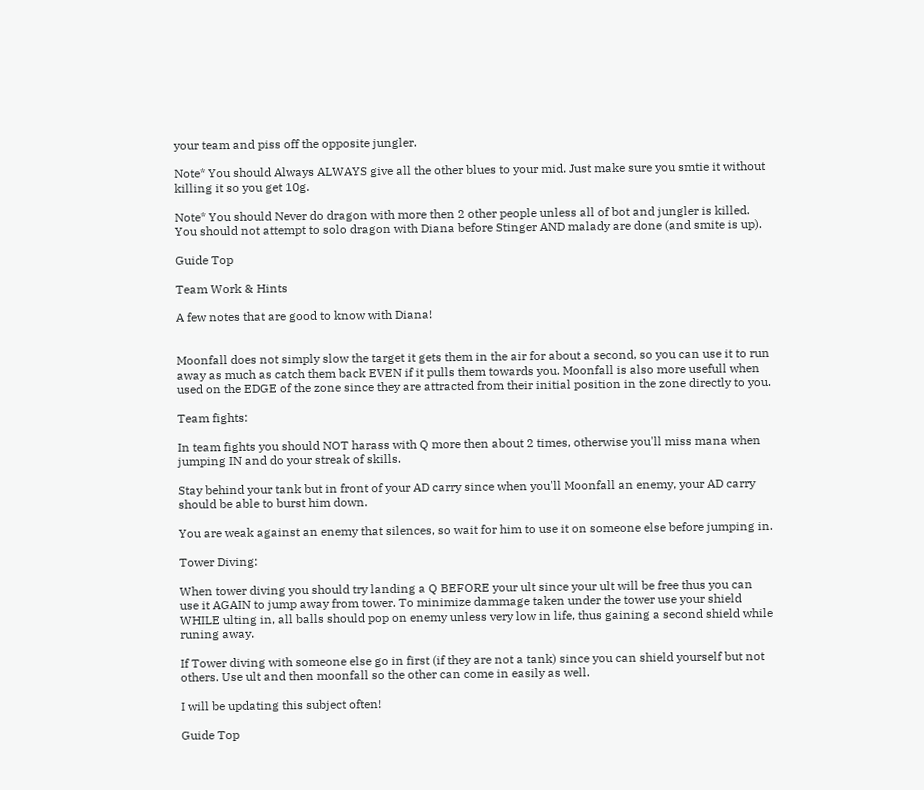your team and piss off the opposite jungler.

Note* You should Always ALWAYS give all the other blues to your mid. Just make sure you smtie it without killing it so you get 10g.

Note* You should Never do dragon with more then 2 other people unless all of bot and jungler is killed. You should not attempt to solo dragon with Diana before Stinger AND malady are done (and smite is up).

Guide Top

Team Work & Hints

A few notes that are good to know with Diana!


Moonfall does not simply slow the target it gets them in the air for about a second, so you can use it to run away as much as catch them back EVEN if it pulls them towards you. Moonfall is also more usefull when used on the EDGE of the zone since they are attracted from their initial position in the zone directly to you.

Team fights:

In team fights you should NOT harass with Q more then about 2 times, otherwise you'll miss mana when jumping IN and do your streak of skills.

Stay behind your tank but in front of your AD carry since when you'll Moonfall an enemy, your AD carry should be able to burst him down.

You are weak against an enemy that silences, so wait for him to use it on someone else before jumping in.

Tower Diving:

When tower diving you should try landing a Q BEFORE your ult since your ult will be free thus you can use it AGAIN to jump away from tower. To minimize dammage taken under the tower use your shield WHILE ulting in, all balls should pop on enemy unless very low in life, thus gaining a second shield while runing away.

If Tower diving with someone else go in first (if they are not a tank) since you can shield yourself but not others. Use ult and then moonfall so the other can come in easily as well.

I will be updating this subject often!

Guide Top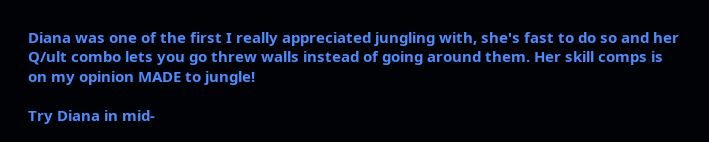Diana was one of the first I really appreciated jungling with, she's fast to do so and her Q/ult combo lets you go threw walls instead of going around them. Her skill comps is on my opinion MADE to jungle!

Try Diana in mid-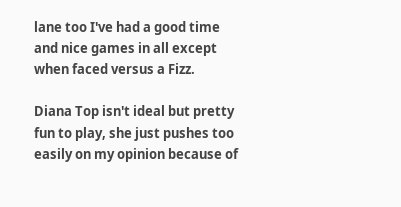lane too I've had a good time and nice games in all except when faced versus a Fizz.

Diana Top isn't ideal but pretty fun to play, she just pushes too easily on my opinion because of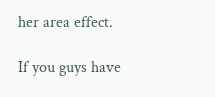her area effect.

If you guys have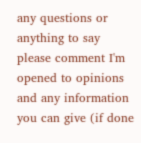any questions or anything to say please comment I'm opened to opinions and any information you can give (if done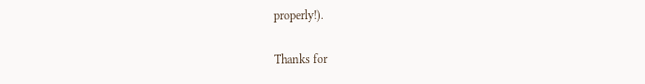properly!).

Thanks for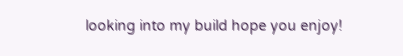looking into my build hope you enjoy!